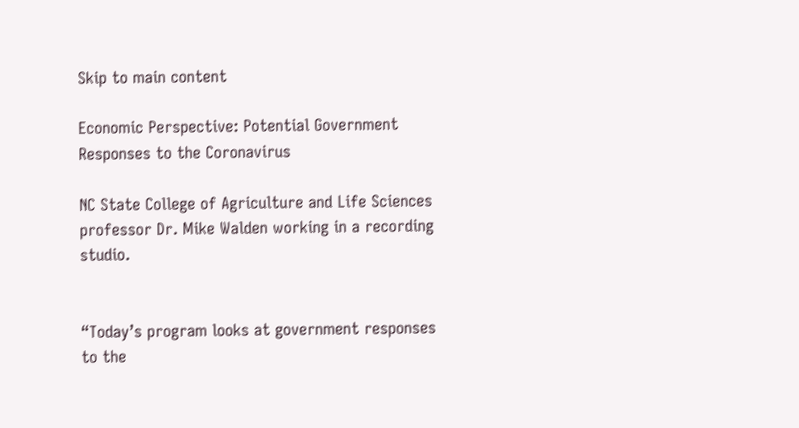Skip to main content

Economic Perspective: Potential Government Responses to the Coronavirus

NC State College of Agriculture and Life Sciences professor Dr. Mike Walden working in a recording studio.


“Today’s program looks at government responses to the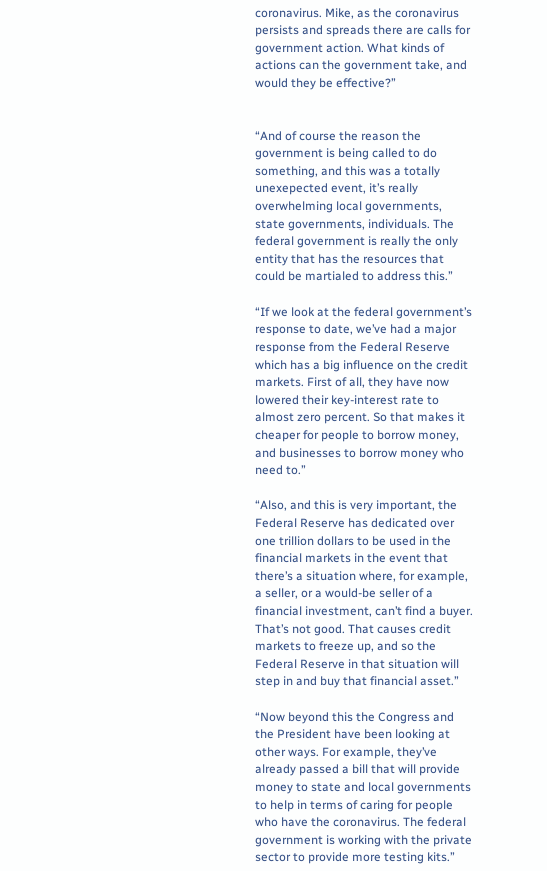coronavirus. Mike, as the coronavirus persists and spreads there are calls for government action. What kinds of actions can the government take, and would they be effective?”


“And of course the reason the government is being called to do something, and this was a totally unexepected event, it’s really overwhelming local governments, state governments, individuals. The federal government is really the only entity that has the resources that could be martialed to address this.”

“If we look at the federal government’s response to date, we’ve had a major response from the Federal Reserve which has a big influence on the credit markets. First of all, they have now lowered their key-interest rate to almost zero percent. So that makes it cheaper for people to borrow money, and businesses to borrow money who need to.”

“Also, and this is very important, the Federal Reserve has dedicated over one trillion dollars to be used in the financial markets in the event that there’s a situation where, for example, a seller, or a would-be seller of a financial investment, can’t find a buyer. That’s not good. That causes credit markets to freeze up, and so the Federal Reserve in that situation will step in and buy that financial asset.”

“Now beyond this the Congress and the President have been looking at other ways. For example, they’ve already passed a bill that will provide money to state and local governments to help in terms of caring for people who have the coronavirus. The federal government is working with the private sector to provide more testing kits.”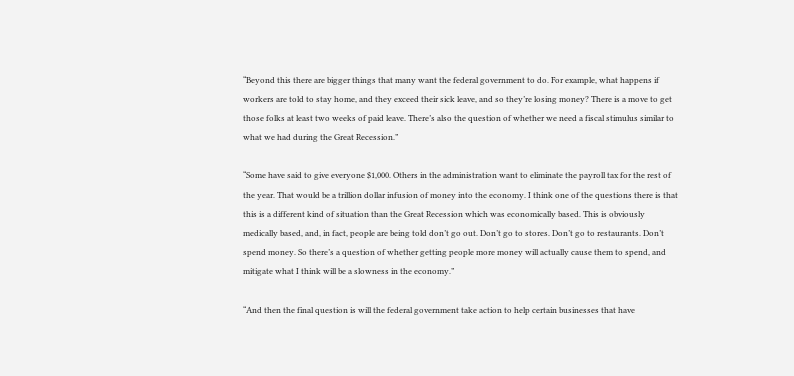“Beyond this there are bigger things that many want the federal government to do. For example, what happens if workers are told to stay home, and they exceed their sick leave, and so they’re losing money? There is a move to get those folks at least two weeks of paid leave. There’s also the question of whether we need a fiscal stimulus similar to what we had during the Great Recession.”

“Some have said to give everyone $1,000. Others in the administration want to eliminate the payroll tax for the rest of the year. That would be a trillion dollar infusion of money into the economy. I think one of the questions there is that this is a different kind of situation than the Great Recession which was economically based. This is obviously medically based, and, in fact, people are being told don’t go out. Don’t go to stores. Don’t go to restaurants. Don’t spend money. So there’s a question of whether getting people more money will actually cause them to spend, and mitigate what I think will be a slowness in the economy.”

“And then the final question is will the federal government take action to help certain businesses that have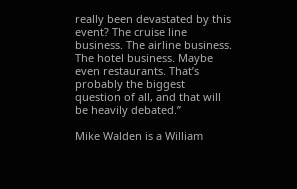really been devastated by this event? The cruise line business. The airline business. The hotel business. Maybe even restaurants. That’s probably the biggest question of all, and that will be heavily debated.”

Mike Walden is a William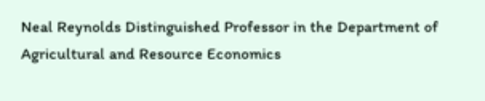Neal Reynolds Distinguished Professor in the Department of Agricultural and Resource Economics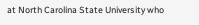at North Carolina State University who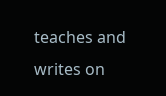teaches and writes on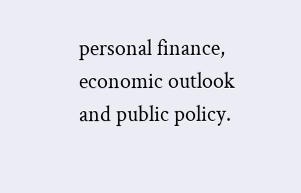personal finance, economic outlook and public policy.